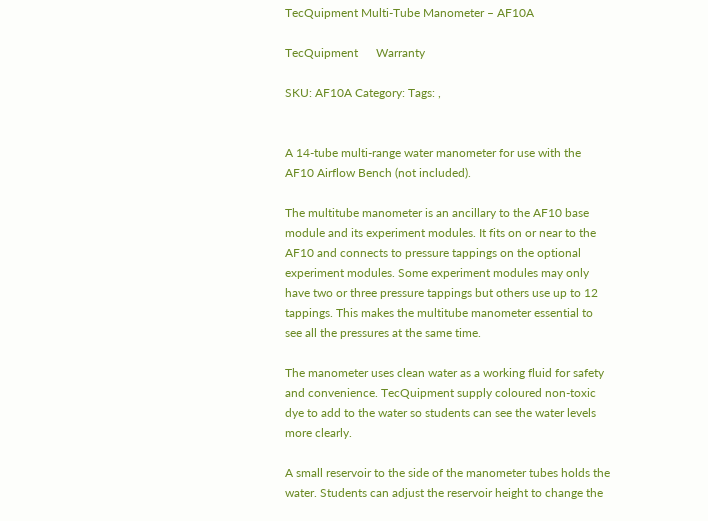TecQuipment Multi-Tube Manometer – AF10A

TecQuipment      Warranty

SKU: AF10A Category: Tags: ,


A 14-tube multi-range water manometer for use with the AF10 Airflow Bench (not included).

The multitube manometer is an ancillary to the AF10 base module and its experiment modules. It fits on or near to the AF10 and connects to pressure tappings on the optional experiment modules. Some experiment modules may only have two or three pressure tappings but others use up to 12 tappings. This makes the multitube manometer essential to see all the pressures at the same time.

The manometer uses clean water as a working fluid for safety and convenience. TecQuipment supply coloured non-toxic dye to add to the water so students can see the water levels more clearly.

A small reservoir to the side of the manometer tubes holds the water. Students can adjust the reservoir height to change the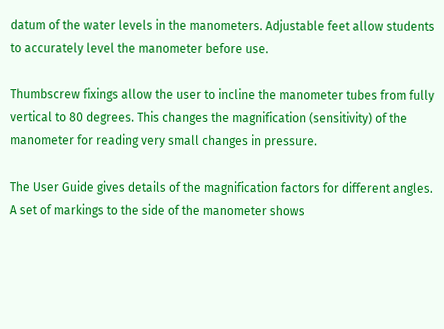datum of the water levels in the manometers. Adjustable feet allow students to accurately level the manometer before use.

Thumbscrew fixings allow the user to incline the manometer tubes from fully vertical to 80 degrees. This changes the magnification (sensitivity) of the manometer for reading very small changes in pressure.

The User Guide gives details of the magnification factors for different angles. A set of markings to the side of the manometer shows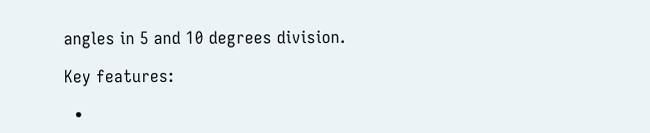angles in 5 and 10 degrees division.

Key features:

  •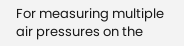For measuring multiple air pressures on the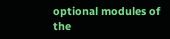optional modules of the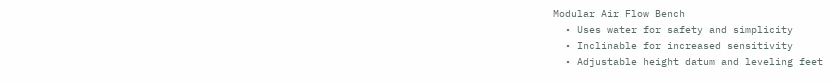Modular Air Flow Bench
  • Uses water for safety and simplicity
  • Inclinable for increased sensitivity
  • Adjustable height datum and leveling feet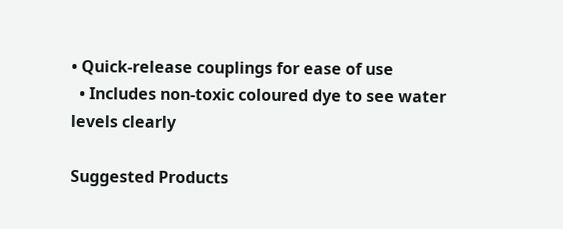• Quick-release couplings for ease of use
  • Includes non-toxic coloured dye to see water levels clearly

Suggested Products